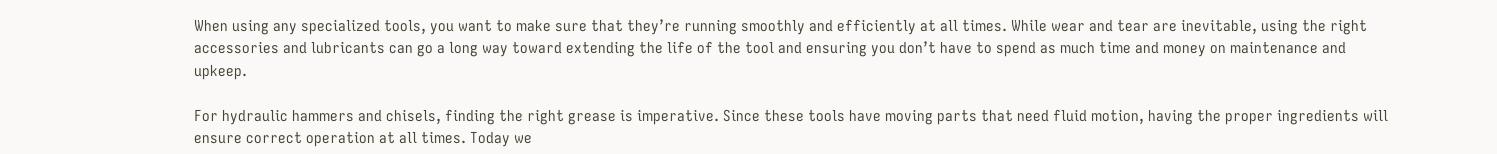When using any specialized tools, you want to make sure that they’re running smoothly and efficiently at all times. While wear and tear are inevitable, using the right accessories and lubricants can go a long way toward extending the life of the tool and ensuring you don’t have to spend as much time and money on maintenance and upkeep.

For hydraulic hammers and chisels, finding the right grease is imperative. Since these tools have moving parts that need fluid motion, having the proper ingredients will ensure correct operation at all times. Today we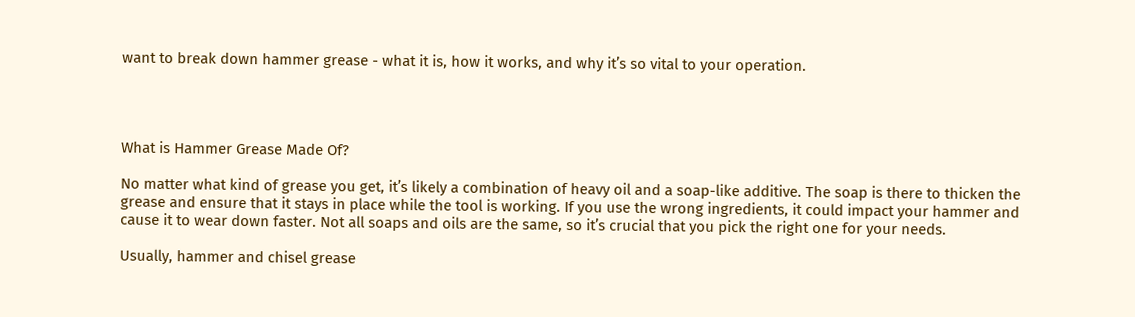want to break down hammer grease - what it is, how it works, and why it’s so vital to your operation.




What is Hammer Grease Made Of?

No matter what kind of grease you get, it’s likely a combination of heavy oil and a soap-like additive. The soap is there to thicken the grease and ensure that it stays in place while the tool is working. If you use the wrong ingredients, it could impact your hammer and cause it to wear down faster. Not all soaps and oils are the same, so it’s crucial that you pick the right one for your needs.

Usually, hammer and chisel grease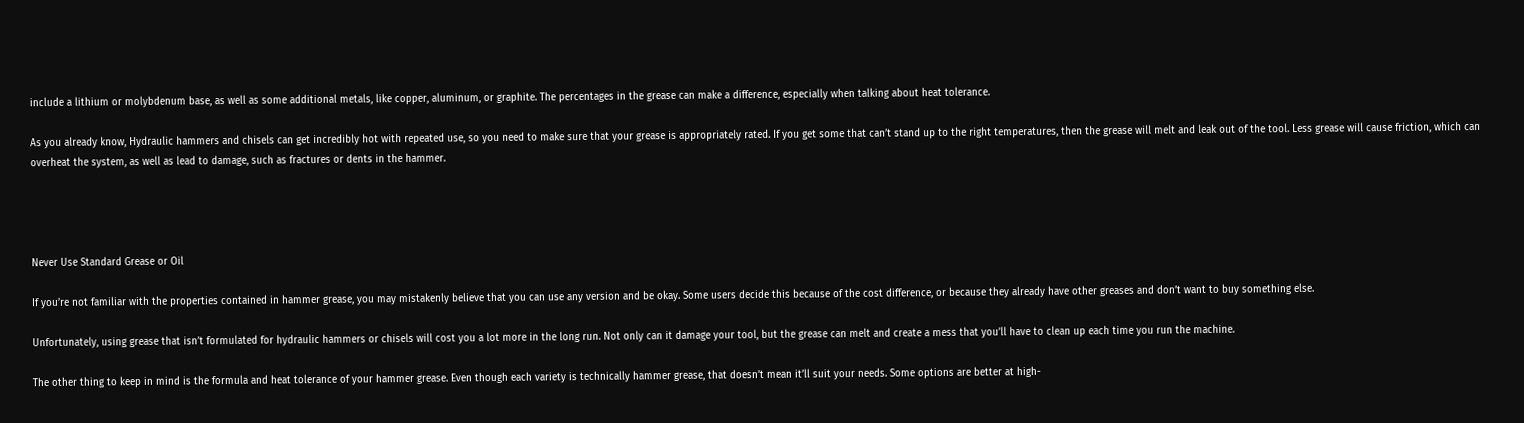include a lithium or molybdenum base, as well as some additional metals, like copper, aluminum, or graphite. The percentages in the grease can make a difference, especially when talking about heat tolerance.

As you already know, Hydraulic hammers and chisels can get incredibly hot with repeated use, so you need to make sure that your grease is appropriately rated. If you get some that can’t stand up to the right temperatures, then the grease will melt and leak out of the tool. Less grease will cause friction, which can overheat the system, as well as lead to damage, such as fractures or dents in the hammer.




Never Use Standard Grease or Oil

If you’re not familiar with the properties contained in hammer grease, you may mistakenly believe that you can use any version and be okay. Some users decide this because of the cost difference, or because they already have other greases and don’t want to buy something else.

Unfortunately, using grease that isn’t formulated for hydraulic hammers or chisels will cost you a lot more in the long run. Not only can it damage your tool, but the grease can melt and create a mess that you’ll have to clean up each time you run the machine.

The other thing to keep in mind is the formula and heat tolerance of your hammer grease. Even though each variety is technically hammer grease, that doesn’t mean it’ll suit your needs. Some options are better at high-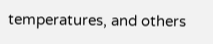temperatures, and others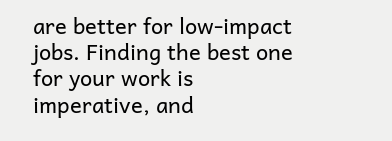are better for low-impact jobs. Finding the best one for your work is imperative, and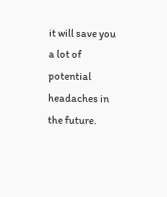it will save you a lot of potential headaches in the future.